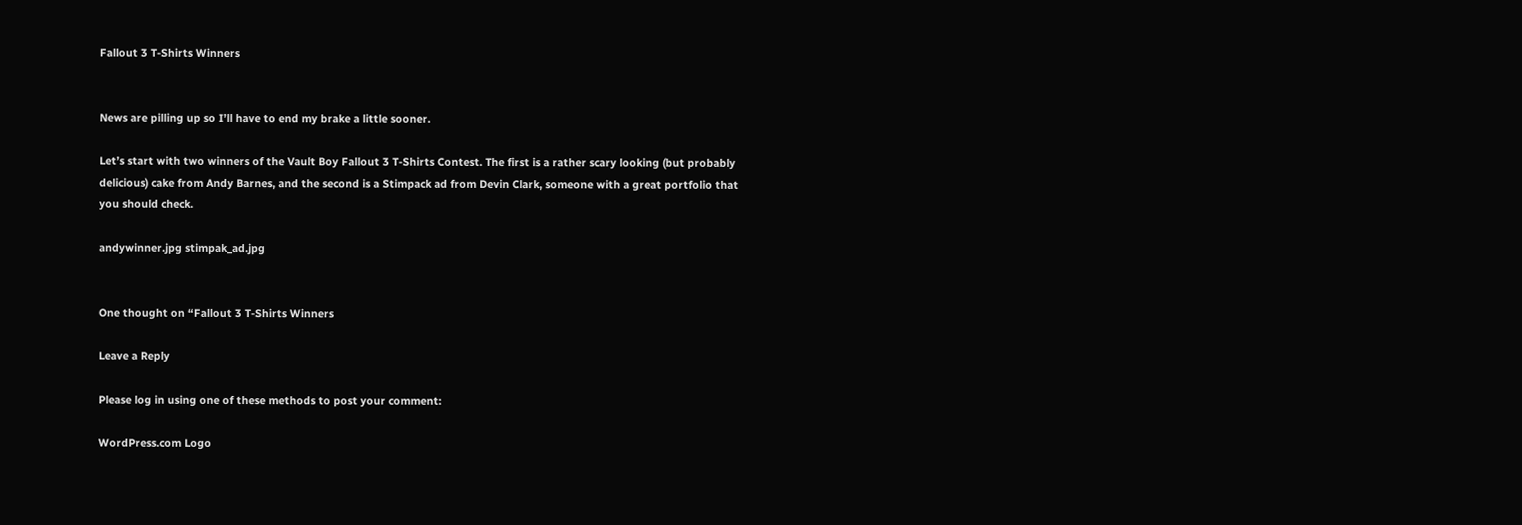Fallout 3 T-Shirts Winners


News are pilling up so I’ll have to end my brake a little sooner.

Let’s start with two winners of the Vault Boy Fallout 3 T-Shirts Contest. The first is a rather scary looking (but probably delicious) cake from Andy Barnes, and the second is a Stimpack ad from Devin Clark, someone with a great portfolio that you should check.

andywinner.jpg stimpak_ad.jpg


One thought on “Fallout 3 T-Shirts Winners

Leave a Reply

Please log in using one of these methods to post your comment:

WordPress.com Logo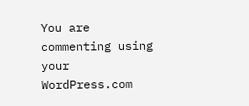You are commenting using your WordPress.com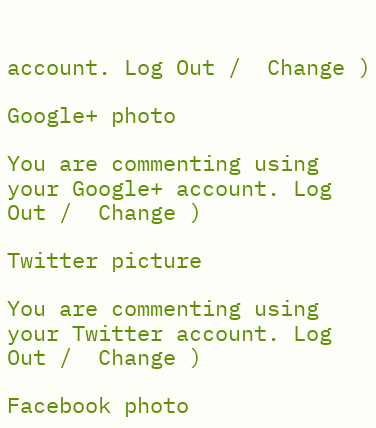account. Log Out /  Change )

Google+ photo

You are commenting using your Google+ account. Log Out /  Change )

Twitter picture

You are commenting using your Twitter account. Log Out /  Change )

Facebook photo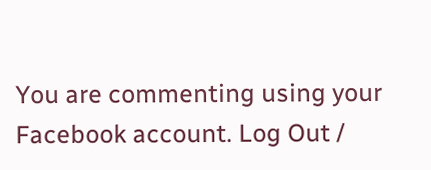You are commenting using your Facebook account. Log Out /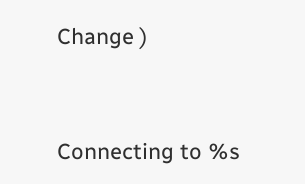Change )


Connecting to %s